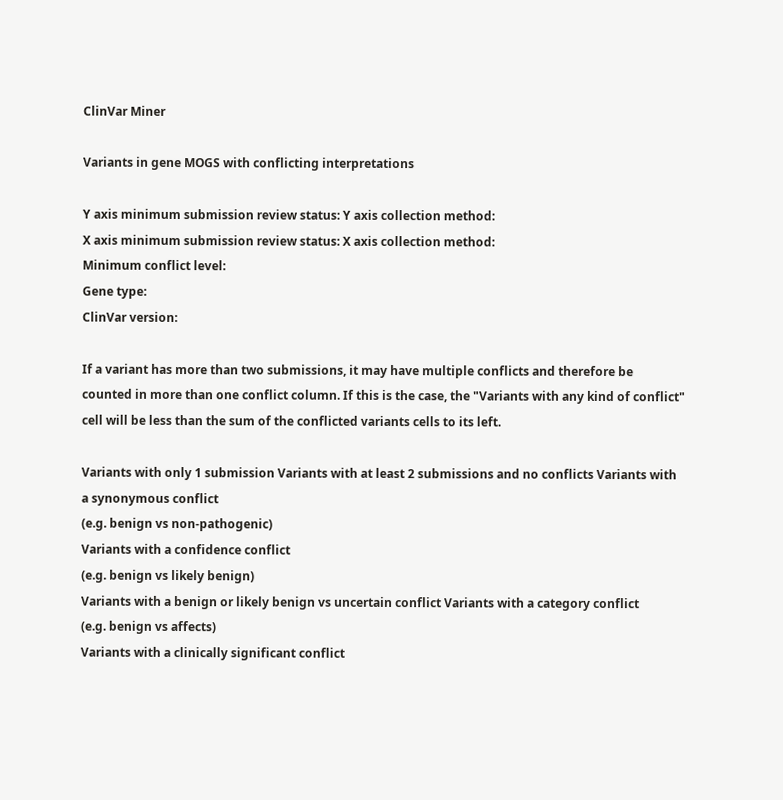ClinVar Miner

Variants in gene MOGS with conflicting interpretations

Y axis minimum submission review status: Y axis collection method:
X axis minimum submission review status: X axis collection method:
Minimum conflict level:
Gene type:
ClinVar version:

If a variant has more than two submissions, it may have multiple conflicts and therefore be counted in more than one conflict column. If this is the case, the "Variants with any kind of conflict" cell will be less than the sum of the conflicted variants cells to its left.

Variants with only 1 submission Variants with at least 2 submissions and no conflicts Variants with a synonymous conflict
(e.g. benign vs non-pathogenic)
Variants with a confidence conflict
(e.g. benign vs likely benign)
Variants with a benign or likely benign vs uncertain conflict Variants with a category conflict
(e.g. benign vs affects)
Variants with a clinically significant conflict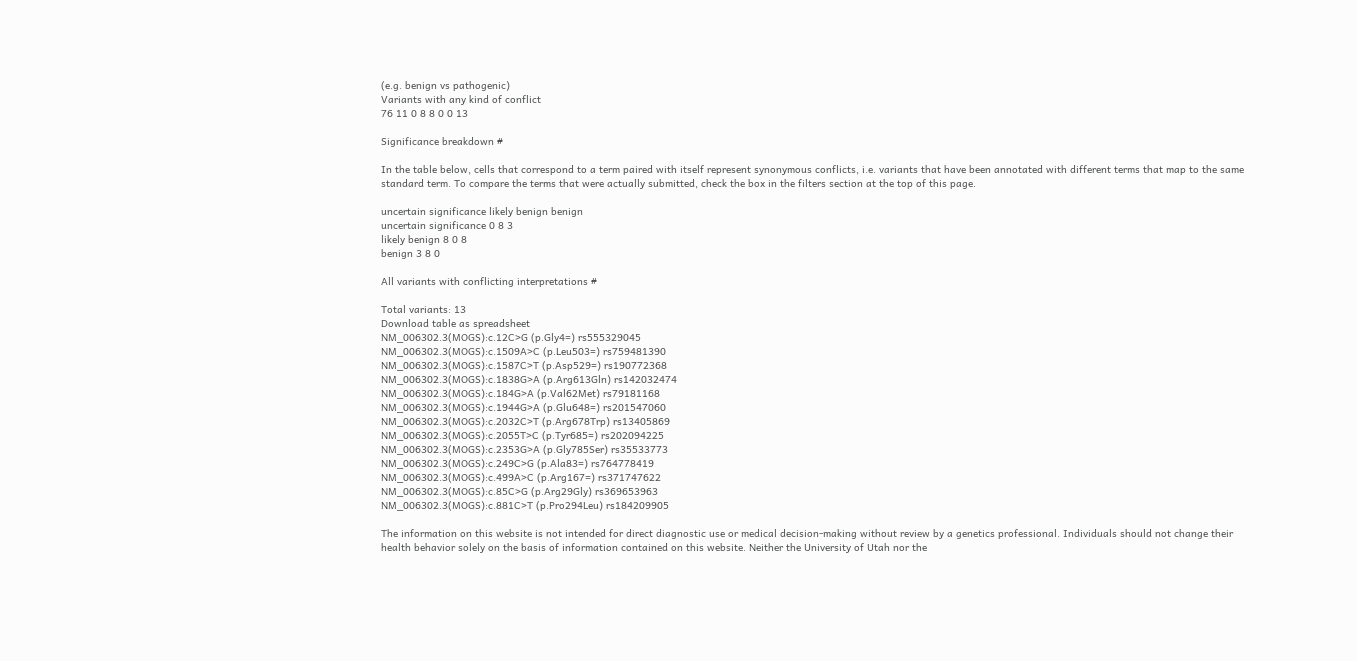(e.g. benign vs pathogenic)
Variants with any kind of conflict
76 11 0 8 8 0 0 13

Significance breakdown #

In the table below, cells that correspond to a term paired with itself represent synonymous conflicts, i.e. variants that have been annotated with different terms that map to the same standard term. To compare the terms that were actually submitted, check the box in the filters section at the top of this page.

uncertain significance likely benign benign
uncertain significance 0 8 3
likely benign 8 0 8
benign 3 8 0

All variants with conflicting interpretations #

Total variants: 13
Download table as spreadsheet
NM_006302.3(MOGS):c.12C>G (p.Gly4=) rs555329045
NM_006302.3(MOGS):c.1509A>C (p.Leu503=) rs759481390
NM_006302.3(MOGS):c.1587C>T (p.Asp529=) rs190772368
NM_006302.3(MOGS):c.1838G>A (p.Arg613Gln) rs142032474
NM_006302.3(MOGS):c.184G>A (p.Val62Met) rs79181168
NM_006302.3(MOGS):c.1944G>A (p.Glu648=) rs201547060
NM_006302.3(MOGS):c.2032C>T (p.Arg678Trp) rs13405869
NM_006302.3(MOGS):c.2055T>C (p.Tyr685=) rs202094225
NM_006302.3(MOGS):c.2353G>A (p.Gly785Ser) rs35533773
NM_006302.3(MOGS):c.249C>G (p.Ala83=) rs764778419
NM_006302.3(MOGS):c.499A>C (p.Arg167=) rs371747622
NM_006302.3(MOGS):c.85C>G (p.Arg29Gly) rs369653963
NM_006302.3(MOGS):c.881C>T (p.Pro294Leu) rs184209905

The information on this website is not intended for direct diagnostic use or medical decision-making without review by a genetics professional. Individuals should not change their health behavior solely on the basis of information contained on this website. Neither the University of Utah nor the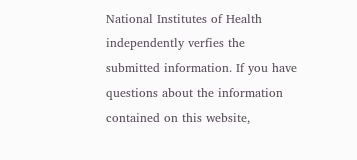National Institutes of Health independently verfies the submitted information. If you have questions about the information contained on this website,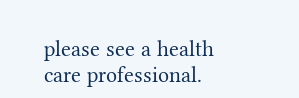please see a health care professional.